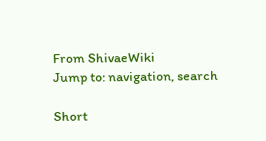From ShivaeWiki
Jump to: navigation, search

Short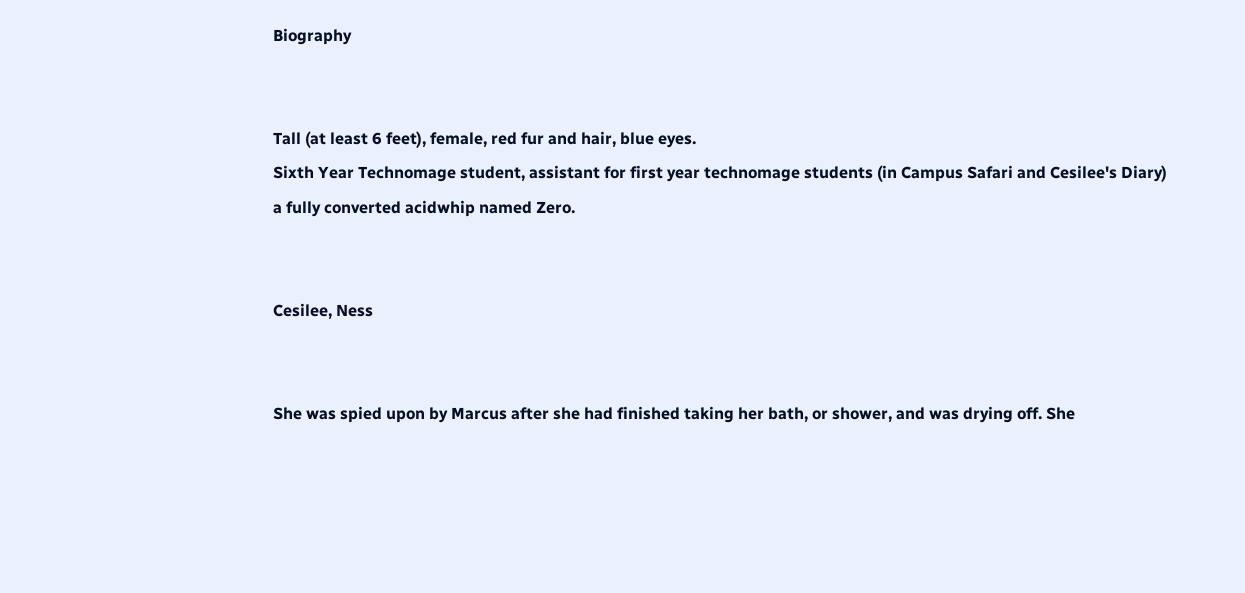Biography


Tall (at least 6 feet), female, red fur and hair, blue eyes.
Sixth Year Technomage student, assistant for first year technomage students (in Campus Safari and Cesilee's Diary)
a fully converted acidwhip named Zero.


Cesilee, Ness


She was spied upon by Marcus after she had finished taking her bath, or shower, and was drying off. She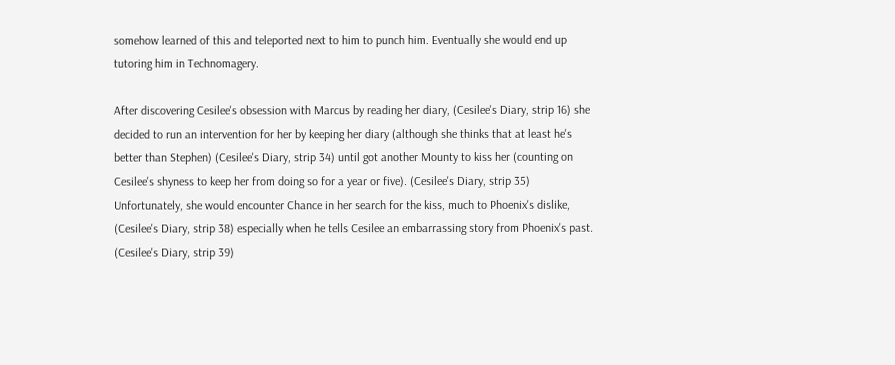somehow learned of this and teleported next to him to punch him. Eventually she would end up tutoring him in Technomagery.

After discovering Cesilee's obsession with Marcus by reading her diary, (Cesilee's Diary, strip 16) she decided to run an intervention for her by keeping her diary (although she thinks that at least he's better than Stephen) (Cesilee's Diary, strip 34) until got another Mounty to kiss her (counting on Cesilee's shyness to keep her from doing so for a year or five). (Cesilee's Diary, strip 35) Unfortunately, she would encounter Chance in her search for the kiss, much to Phoenix's dislike, (Cesilee's Diary, strip 38) especially when he tells Cesilee an embarrassing story from Phoenix's past. (Cesilee's Diary, strip 39)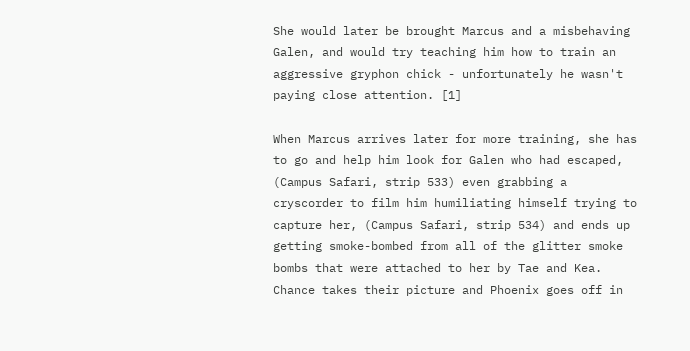She would later be brought Marcus and a misbehaving Galen, and would try teaching him how to train an aggressive gryphon chick - unfortunately he wasn't paying close attention. [1]

When Marcus arrives later for more training, she has to go and help him look for Galen who had escaped, (Campus Safari, strip 533) even grabbing a cryscorder to film him humiliating himself trying to capture her, (Campus Safari, strip 534) and ends up getting smoke-bombed from all of the glitter smoke bombs that were attached to her by Tae and Kea. Chance takes their picture and Phoenix goes off in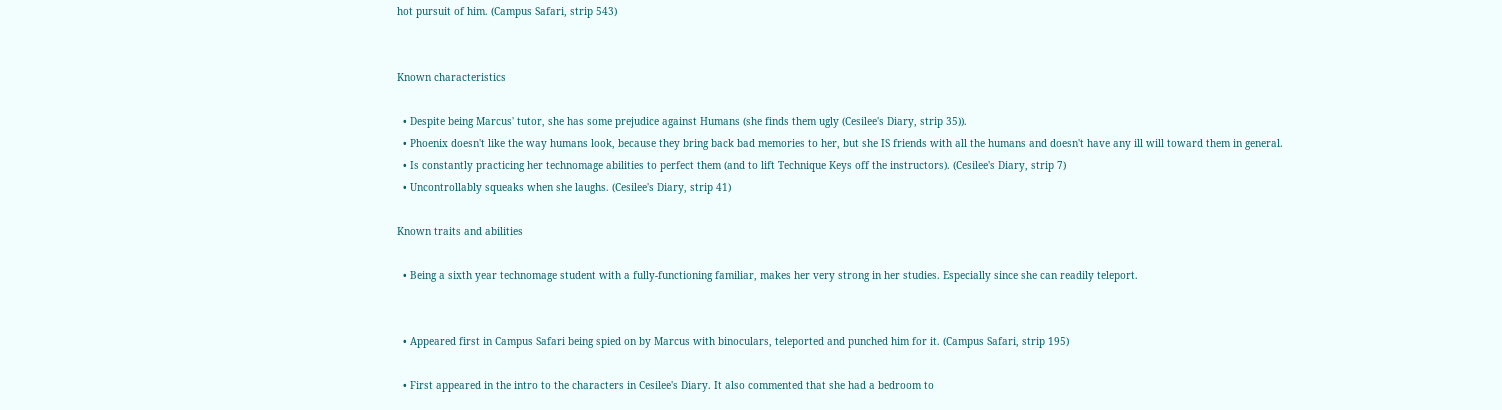hot pursuit of him. (Campus Safari, strip 543)


Known characteristics

  • Despite being Marcus' tutor, she has some prejudice against Humans (she finds them ugly (Cesilee's Diary, strip 35)).
  • Phoenix doesn't like the way humans look, because they bring back bad memories to her, but she IS friends with all the humans and doesn't have any ill will toward them in general.
  • Is constantly practicing her technomage abilities to perfect them (and to lift Technique Keys off the instructors). (Cesilee's Diary, strip 7)
  • Uncontrollably squeaks when she laughs. (Cesilee's Diary, strip 41)

Known traits and abilities

  • Being a sixth year technomage student with a fully-functioning familiar, makes her very strong in her studies. Especially since she can readily teleport.


  • Appeared first in Campus Safari being spied on by Marcus with binoculars, teleported and punched him for it. (Campus Safari, strip 195)

  • First appeared in the intro to the characters in Cesilee's Diary. It also commented that she had a bedroom to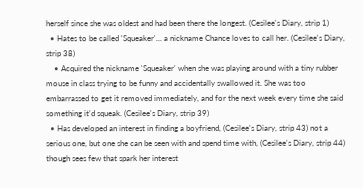herself since she was oldest and had been there the longest. (Cesilee's Diary, strip 1)
  • Hates to be called 'Squeaker'... a nickname Chance loves to call her. (Cesilee's Diary, strip 38)
    • Acquired the nickname 'Squeaker' when she was playing around with a tiny rubber mouse in class trying to be funny and accidentally swallowed it. She was too embarrassed to get it removed immediately, and for the next week every time she said something it'd squeak. (Cesilee's Diary, strip 39)
  • Has developed an interest in finding a boyfriend, (Cesilee's Diary, strip 43) not a serious one, but one she can be seen with and spend time with, (Cesilee's Diary, strip 44) though sees few that spark her interest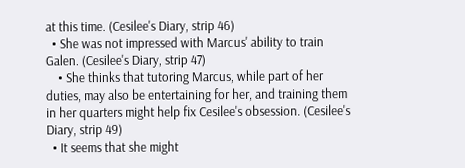at this time. (Cesilee's Diary, strip 46)
  • She was not impressed with Marcus' ability to train Galen. (Cesilee's Diary, strip 47)
    • She thinks that tutoring Marcus, while part of her duties, may also be entertaining for her, and training them in her quarters might help fix Cesilee's obsession. (Cesilee's Diary, strip 49)
  • It seems that she might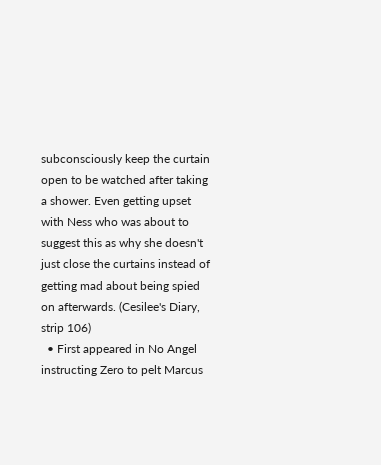subconsciously keep the curtain open to be watched after taking a shower. Even getting upset with Ness who was about to suggest this as why she doesn't just close the curtains instead of getting mad about being spied on afterwards. (Cesilee's Diary, strip 106)
  • First appeared in No Angel instructing Zero to pelt Marcus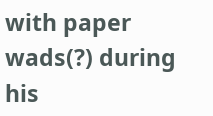with paper wads(?) during his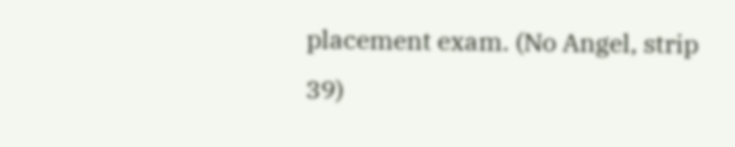placement exam. (No Angel, strip 39)